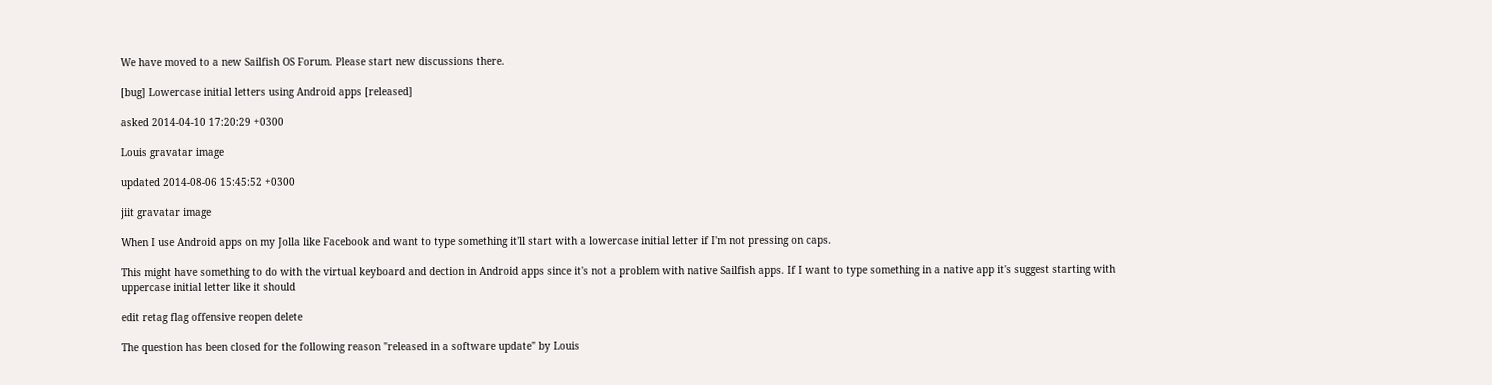We have moved to a new Sailfish OS Forum. Please start new discussions there.

[bug] Lowercase initial letters using Android apps [released]

asked 2014-04-10 17:20:29 +0300

Louis gravatar image

updated 2014-08-06 15:45:52 +0300

jiit gravatar image

When I use Android apps on my Jolla like Facebook and want to type something it'll start with a lowercase initial letter if I'm not pressing on caps.

This might have something to do with the virtual keyboard and dection in Android apps since it's not a problem with native Sailfish apps. If I want to type something in a native app it's suggest starting with uppercase initial letter like it should

edit retag flag offensive reopen delete

The question has been closed for the following reason "released in a software update" by Louis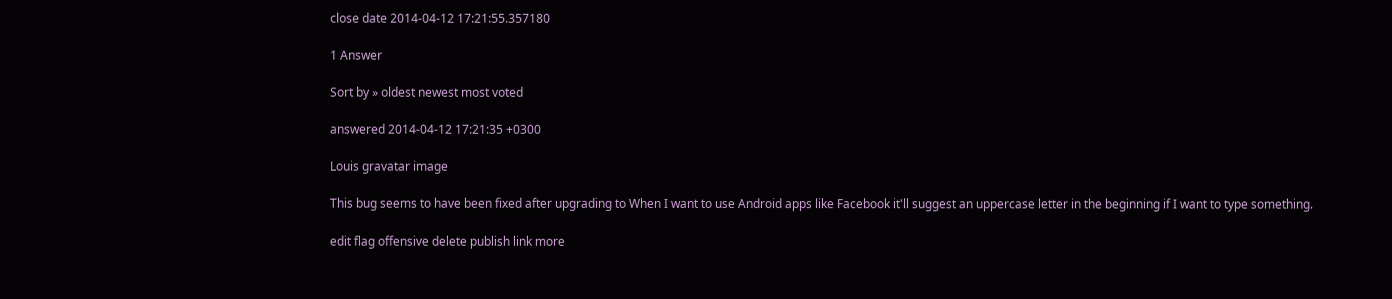close date 2014-04-12 17:21:55.357180

1 Answer

Sort by » oldest newest most voted

answered 2014-04-12 17:21:35 +0300

Louis gravatar image

This bug seems to have been fixed after upgrading to When I want to use Android apps like Facebook it'll suggest an uppercase letter in the beginning if I want to type something.

edit flag offensive delete publish link more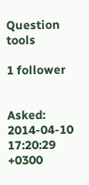Question tools

1 follower


Asked: 2014-04-10 17:20:29 +0300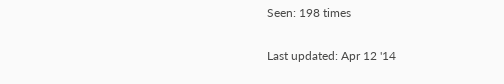Seen: 198 times

Last updated: Apr 12 '14